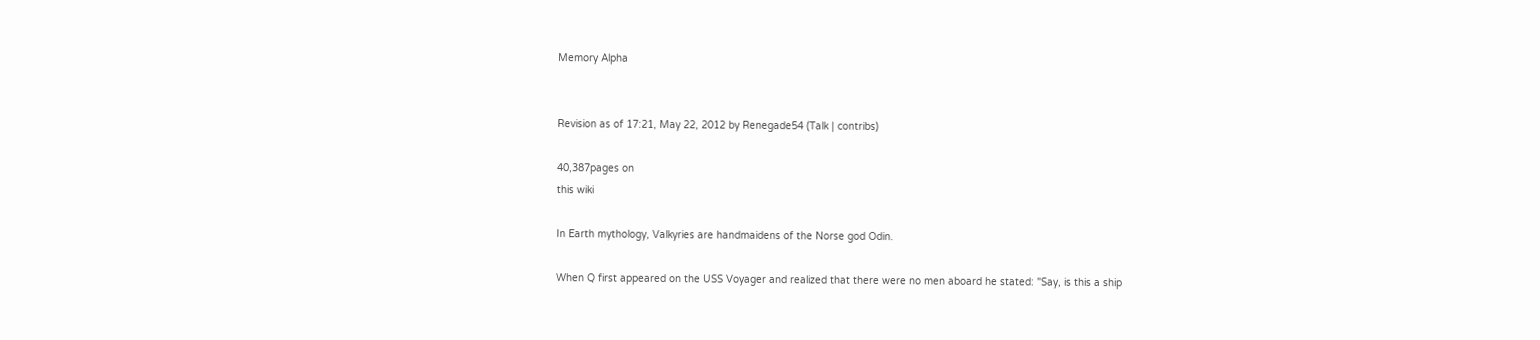Memory Alpha


Revision as of 17:21, May 22, 2012 by Renegade54 (Talk | contribs)

40,387pages on
this wiki

In Earth mythology, Valkyries are handmaidens of the Norse god Odin.

When Q first appeared on the USS Voyager and realized that there were no men aboard he stated: "Say, is this a ship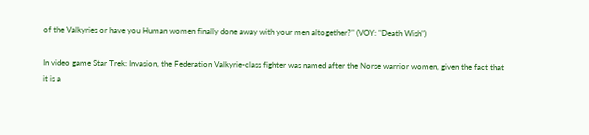of the Valkyries or have you Human women finally done away with your men altogether?" (VOY: "Death Wish")

In video game Star Trek: Invasion, the Federation Valkyrie-class fighter was named after the Norse warrior women, given the fact that it is a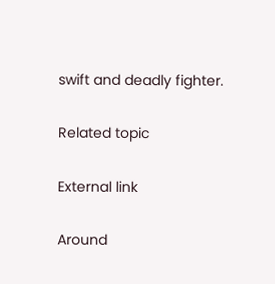swift and deadly fighter.

Related topic

External link

Around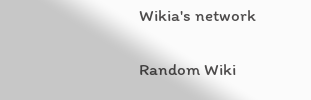Wikia's network

Random Wiki